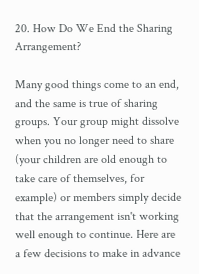20. How Do We End the Sharing Arrangement?

Many good things come to an end, and the same is true of sharing groups. Your group might dissolve when you no longer need to share (your children are old enough to take care of themselves, for example) or members simply decide that the arrangement isn't working well enough to continue. Here are a few decisions to make in advance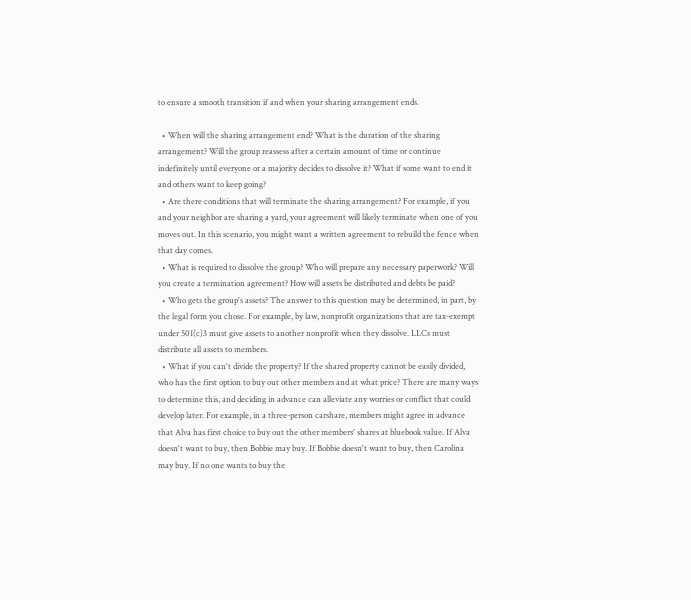to ensure a smooth transition if and when your sharing arrangement ends.

  • When will the sharing arrangement end? What is the duration of the sharing arrangement? Will the group reassess after a certain amount of time or continue indefinitely until everyone or a majority decides to dissolve it? What if some want to end it and others want to keep going?
  • Are there conditions that will terminate the sharing arrangement? For example, if you and your neighbor are sharing a yard, your agreement will likely terminate when one of you moves out. In this scenario, you might want a written agreement to rebuild the fence when that day comes.
  • What is required to dissolve the group? Who will prepare any necessary paperwork? Will you create a termination agreement? How will assets be distributed and debts be paid?
  • Who gets the group's assets? The answer to this question may be determined, in part, by the legal form you chose. For example, by law, nonprofit organizations that are tax-exempt under 501(c)3 must give assets to another nonprofit when they dissolve. LLCs must distribute all assets to members.
  • What if you can't divide the property? If the shared property cannot be easily divided, who has the first option to buy out other members and at what price? There are many ways to determine this, and deciding in advance can alleviate any worries or conflict that could develop later. For example, in a three-person carshare, members might agree in advance that Alva has first choice to buy out the other members' shares at bluebook value. If Alva doesn't want to buy, then Bobbie may buy. If Bobbie doesn't want to buy, then Carolina may buy. If no one wants to buy the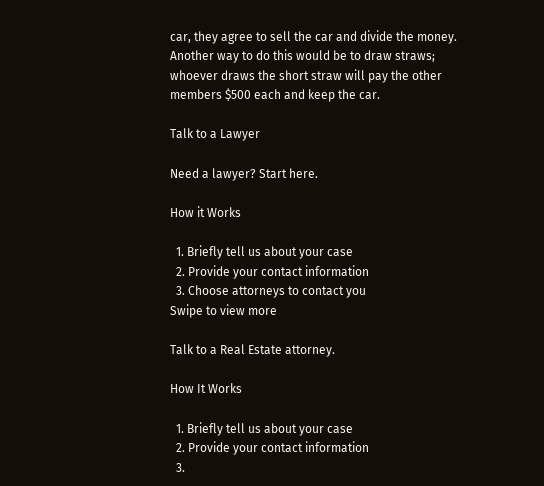car, they agree to sell the car and divide the money. Another way to do this would be to draw straws; whoever draws the short straw will pay the other members $500 each and keep the car.

Talk to a Lawyer

Need a lawyer? Start here.

How it Works

  1. Briefly tell us about your case
  2. Provide your contact information
  3. Choose attorneys to contact you
Swipe to view more

Talk to a Real Estate attorney.

How It Works

  1. Briefly tell us about your case
  2. Provide your contact information
  3.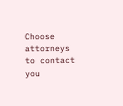Choose attorneys to contact you